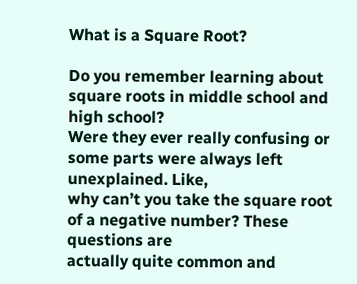What is a Square Root?

Do you remember learning about square roots in middle school and high school?
Were they ever really confusing or some parts were always left unexplained. Like,
why can’t you take the square root of a negative number? These questions are
actually quite common and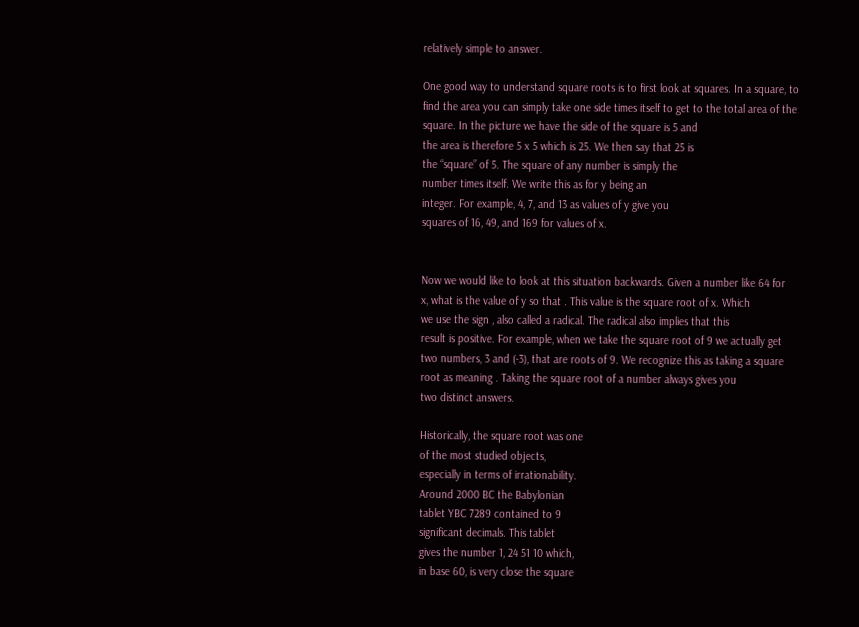relatively simple to answer.

One good way to understand square roots is to first look at squares. In a square, to
find the area you can simply take one side times itself to get to the total area of the
square. In the picture we have the side of the square is 5 and
the area is therefore 5 x 5 which is 25. We then say that 25 is
the “square” of 5. The square of any number is simply the
number times itself. We write this as for y being an
integer. For example, 4, 7, and 13 as values of y give you
squares of 16, 49, and 169 for values of x.


Now we would like to look at this situation backwards. Given a number like 64 for
x, what is the value of y so that . This value is the square root of x. Which
we use the sign , also called a radical. The radical also implies that this
result is positive. For example, when we take the square root of 9 we actually get
two numbers, 3 and (-3), that are roots of 9. We recognize this as taking a square
root as meaning . Taking the square root of a number always gives you
two distinct answers.

Historically, the square root was one
of the most studied objects,
especially in terms of irrationability.
Around 2000 BC the Babylonian
tablet YBC 7289 contained to 9
significant decimals. This tablet
gives the number 1, 24 51 10 which,
in base 60, is very close the square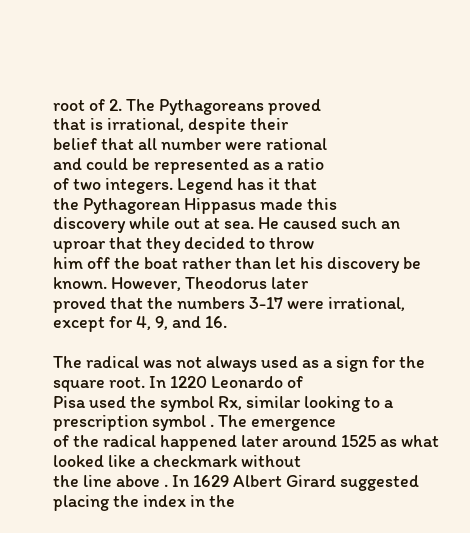root of 2. The Pythagoreans proved
that is irrational, despite their
belief that all number were rational
and could be represented as a ratio
of two integers. Legend has it that
the Pythagorean Hippasus made this
discovery while out at sea. He caused such an uproar that they decided to throw
him off the boat rather than let his discovery be known. However, Theodorus later
proved that the numbers 3-17 were irrational, except for 4, 9, and 16.

The radical was not always used as a sign for the square root. In 1220 Leonardo of
Pisa used the symbol Rx, similar looking to a prescription symbol . The emergence
of the radical happened later around 1525 as what looked like a checkmark without
the line above . In 1629 Albert Girard suggested placing the index in the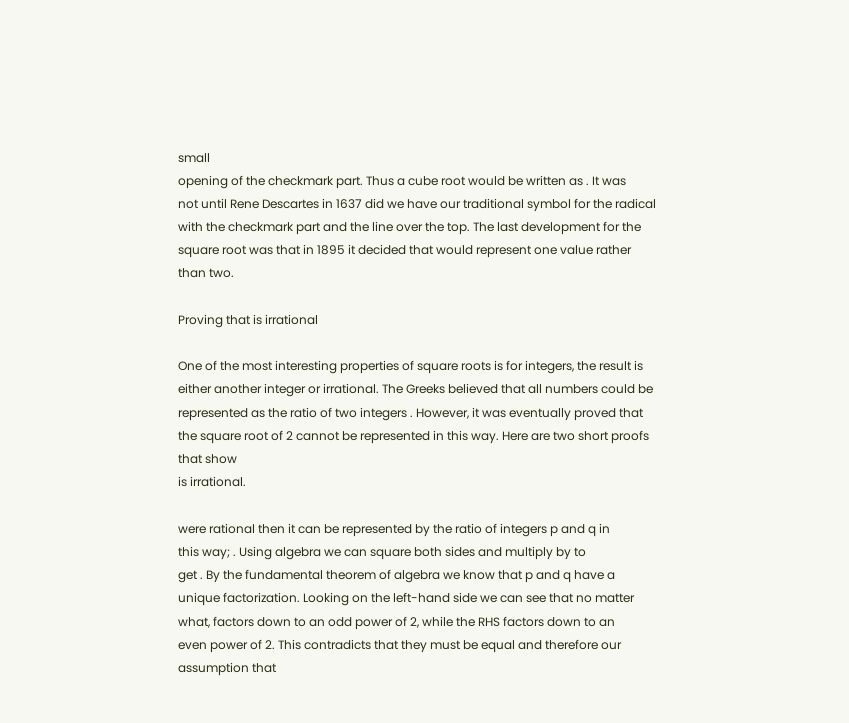small
opening of the checkmark part. Thus a cube root would be written as . It was
not until Rene Descartes in 1637 did we have our traditional symbol for the radical
with the checkmark part and the line over the top. The last development for the
square root was that in 1895 it decided that would represent one value rather
than two.

Proving that is irrational

One of the most interesting properties of square roots is for integers, the result is
either another integer or irrational. The Greeks believed that all numbers could be
represented as the ratio of two integers . However, it was eventually proved that
the square root of 2 cannot be represented in this way. Here are two short proofs
that show
is irrational.

were rational then it can be represented by the ratio of integers p and q in
this way; . Using algebra we can square both sides and multiply by to
get . By the fundamental theorem of algebra we know that p and q have a
unique factorization. Looking on the left-hand side we can see that no matter
what, factors down to an odd power of 2, while the RHS factors down to an
even power of 2. This contradicts that they must be equal and therefore our
assumption that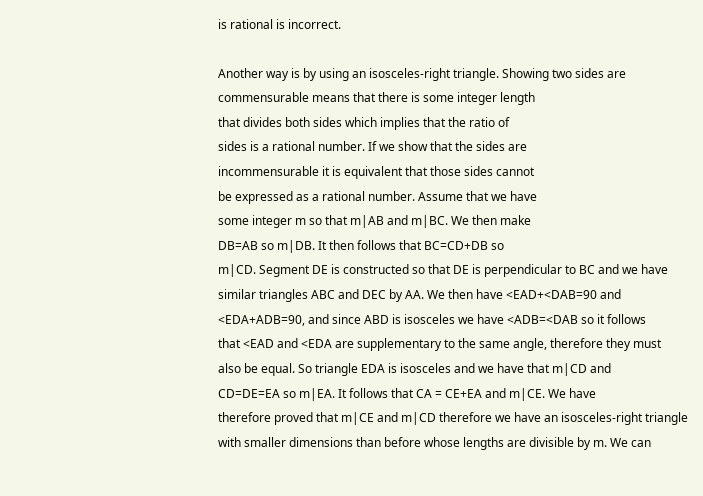is rational is incorrect.

Another way is by using an isosceles-right triangle. Showing two sides are
commensurable means that there is some integer length
that divides both sides which implies that the ratio of
sides is a rational number. If we show that the sides are
incommensurable it is equivalent that those sides cannot
be expressed as a rational number. Assume that we have
some integer m so that m|AB and m|BC. We then make
DB=AB so m|DB. It then follows that BC=CD+DB so
m|CD. Segment DE is constructed so that DE is perpendicular to BC and we have
similar triangles ABC and DEC by AA. We then have <EAD+<DAB=90 and
<EDA+ADB=90, and since ABD is isosceles we have <ADB=<DAB so it follows
that <EAD and <EDA are supplementary to the same angle, therefore they must
also be equal. So triangle EDA is isosceles and we have that m|CD and
CD=DE=EA so m|EA. It follows that CA = CE+EA and m|CE. We have
therefore proved that m|CE and m|CD therefore we have an isosceles-right triangle
with smaller dimensions than before whose lengths are divisible by m. We can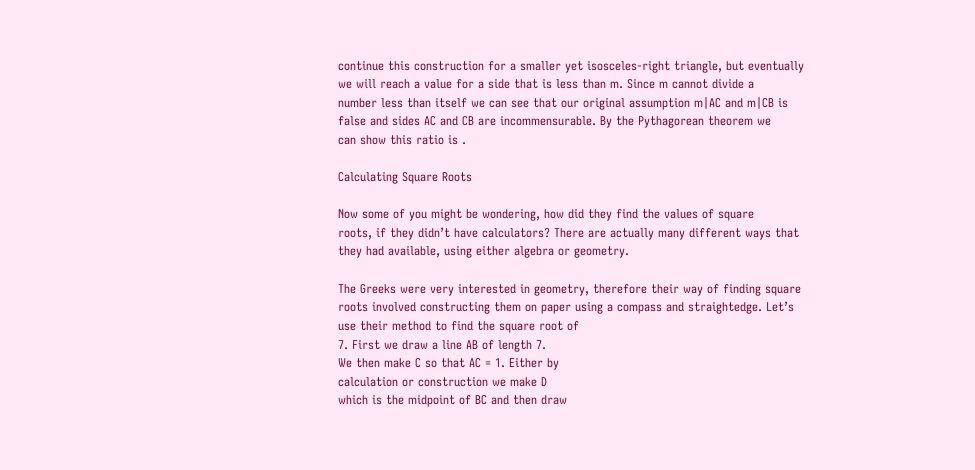continue this construction for a smaller yet isosceles-right triangle, but eventually
we will reach a value for a side that is less than m. Since m cannot divide a
number less than itself we can see that our original assumption m|AC and m|CB is
false and sides AC and CB are incommensurable. By the Pythagorean theorem we
can show this ratio is .

Calculating Square Roots

Now some of you might be wondering, how did they find the values of square
roots, if they didn’t have calculators? There are actually many different ways that
they had available, using either algebra or geometry.

The Greeks were very interested in geometry, therefore their way of finding square
roots involved constructing them on paper using a compass and straightedge. Let’s
use their method to find the square root of
7. First we draw a line AB of length 7.
We then make C so that AC = 1. Either by
calculation or construction we make D
which is the midpoint of BC and then draw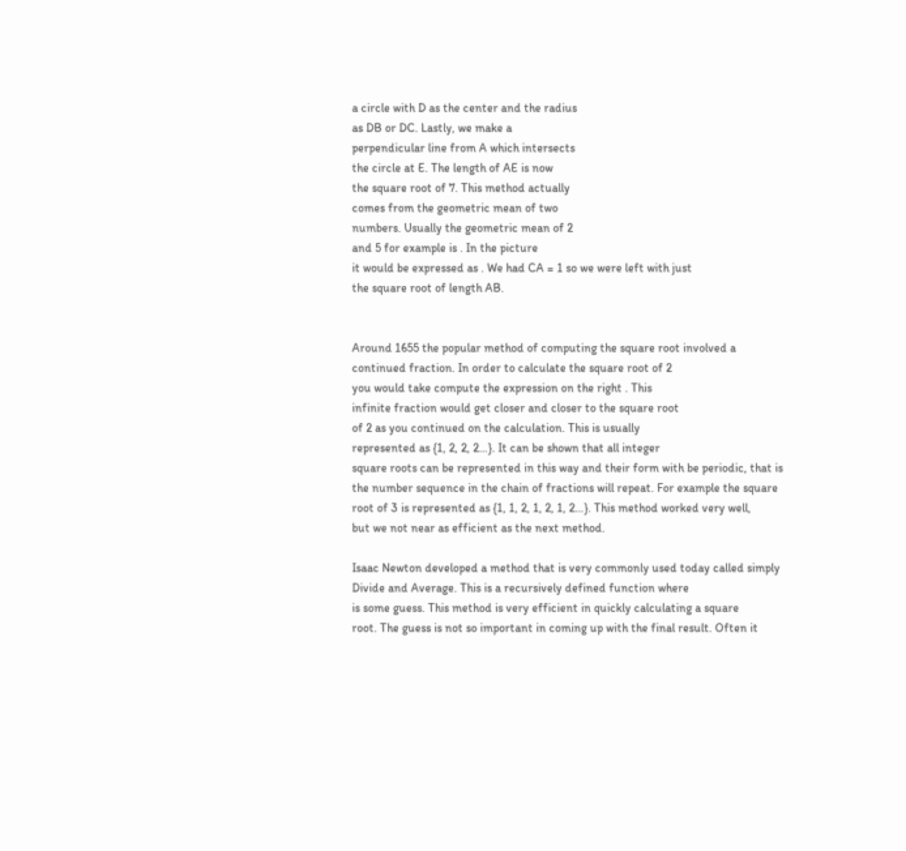a circle with D as the center and the radius
as DB or DC. Lastly, we make a
perpendicular line from A which intersects
the circle at E. The length of AE is now
the square root of 7. This method actually
comes from the geometric mean of two
numbers. Usually the geometric mean of 2
and 5 for example is . In the picture
it would be expressed as . We had CA = 1 so we were left with just
the square root of length AB.


Around 1655 the popular method of computing the square root involved a
continued fraction. In order to calculate the square root of 2
you would take compute the expression on the right . This
infinite fraction would get closer and closer to the square root
of 2 as you continued on the calculation. This is usually
represented as {1, 2, 2, 2…}. It can be shown that all integer
square roots can be represented in this way and their form with be periodic, that is
the number sequence in the chain of fractions will repeat. For example the square
root of 3 is represented as {1, 1, 2, 1, 2, 1, 2…}. This method worked very well,
but we not near as efficient as the next method.

Isaac Newton developed a method that is very commonly used today called simply
Divide and Average. This is a recursively defined function where
is some guess. This method is very efficient in quickly calculating a square
root. The guess is not so important in coming up with the final result. Often it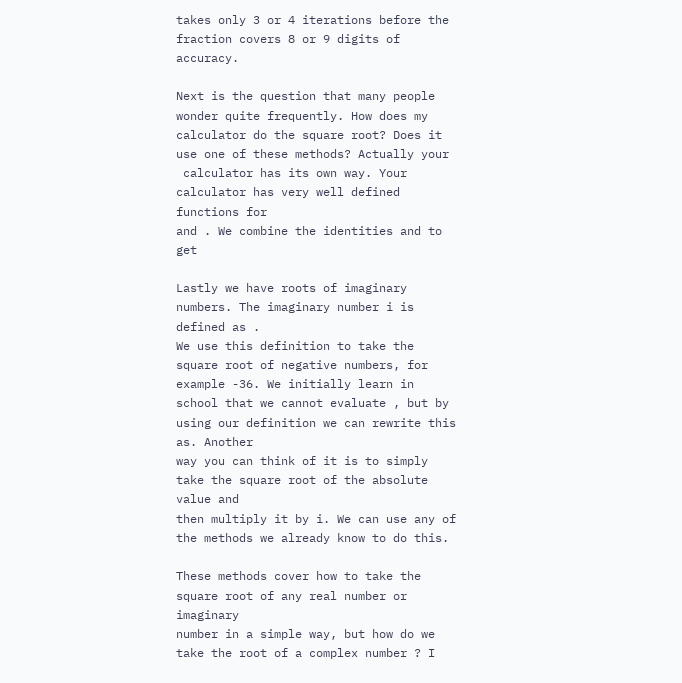takes only 3 or 4 iterations before the fraction covers 8 or 9 digits of accuracy.

Next is the question that many people wonder quite frequently. How does my
calculator do the square root? Does it use one of these methods? Actually your
 calculator has its own way. Your calculator has very well defined functions for
and . We combine the identities and to get

Lastly we have roots of imaginary numbers. The imaginary number i is defined as .
We use this definition to take the square root of negative numbers, for
example -36. We initially learn in school that we cannot evaluate , but by
using our definition we can rewrite this as. Another
way you can think of it is to simply take the square root of the absolute value and
then multiply it by i. We can use any of the methods we already know to do this.

These methods cover how to take the square root of any real number or imaginary
number in a simple way, but how do we take the root of a complex number ? I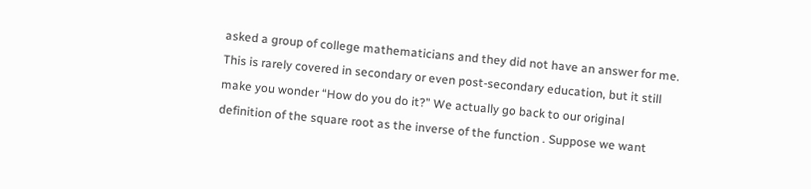asked a group of college mathematicians and they did not have an answer for me.
This is rarely covered in secondary or even post-secondary education, but it still
make you wonder “How do you do it?” We actually go back to our original
definition of the square root as the inverse of the function . Suppose we want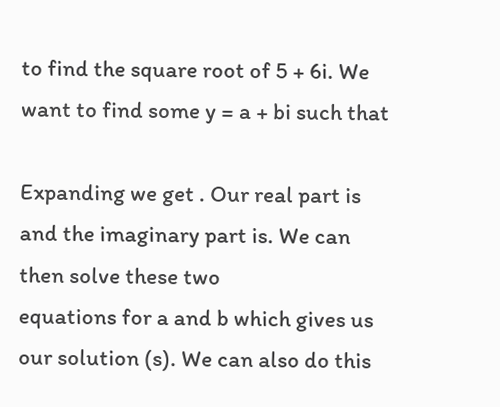to find the square root of 5 + 6i. We want to find some y = a + bi such that

Expanding we get . Our real part is
and the imaginary part is. We can then solve these two
equations for a and b which gives us our solution (s). We can also do this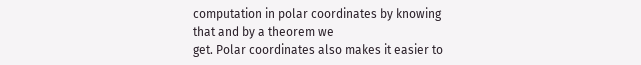computation in polar coordinates by knowing that and by a theorem we
get. Polar coordinates also makes it easier to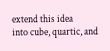extend this idea
into cube, quartic, and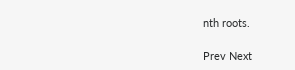nth roots.

Prev Next